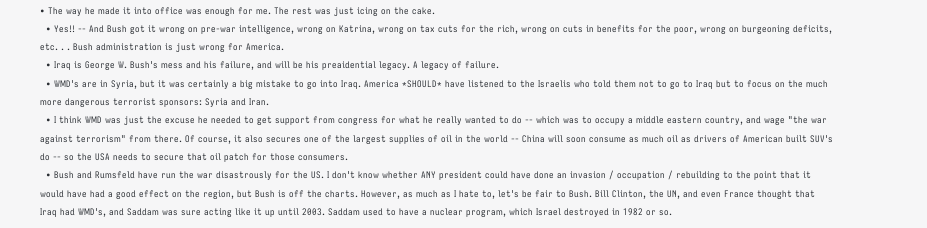• The way he made it into office was enough for me. The rest was just icing on the cake.
  • Yes!! -- And Bush got it wrong on pre-war intelligence, wrong on Katrina, wrong on tax cuts for the rich, wrong on cuts in benefits for the poor, wrong on burgeoning deficits, etc. . . Bush administration is just wrong for America.
  • Iraq is George W. Bush's mess and his failure, and will be his preaidential legacy. A legacy of failure.
  • WMD's are in Syria, but it was certainly a big mistake to go into Iraq. America *SHOULD* have listened to the Israelis who told them not to go to Iraq but to focus on the much more dangerous terrorist sponsors: Syria and Iran.
  • I think WMD was just the excuse he needed to get support from congress for what he really wanted to do -- which was to occupy a middle eastern country, and wage "the war against terrorism" from there. Of course, it also secures one of the largest supplies of oil in the world -- China will soon consume as much oil as drivers of American built SUV's do -- so the USA needs to secure that oil patch for those consumers.
  • Bush and Rumsfeld have run the war disastrously for the US. I don't know whether ANY president could have done an invasion / occupation / rebuilding to the point that it would have had a good effect on the region, but Bush is off the charts. However, as much as I hate to, let's be fair to Bush. Bill Clinton, the UN, and even France thought that Iraq had WMD's, and Saddam was sure acting like it up until 2003. Saddam used to have a nuclear program, which Israel destroyed in 1982 or so.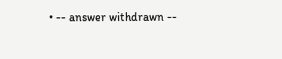• -- answer withdrawn --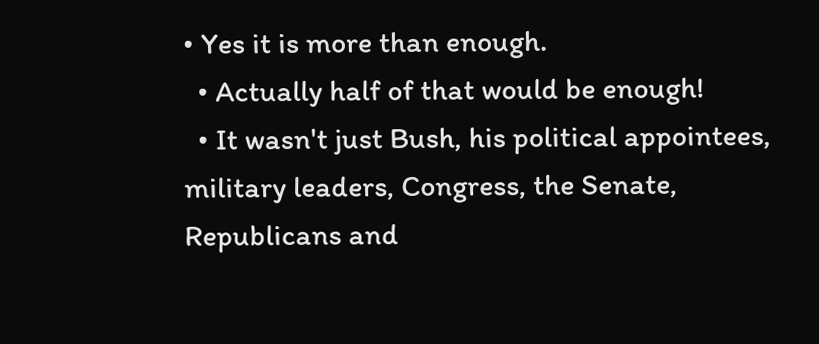• Yes it is more than enough.
  • Actually half of that would be enough!
  • It wasn't just Bush, his political appointees, military leaders, Congress, the Senate, Republicans and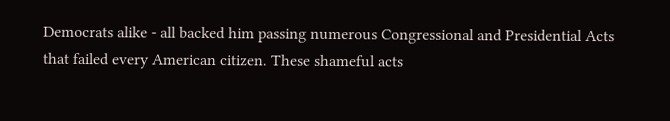Democrats alike - all backed him passing numerous Congressional and Presidential Acts that failed every American citizen. These shameful acts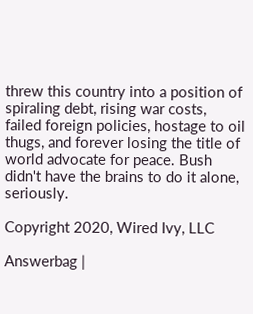threw this country into a position of spiraling debt, rising war costs, failed foreign policies, hostage to oil thugs, and forever losing the title of world advocate for peace. Bush didn't have the brains to do it alone, seriously.

Copyright 2020, Wired Ivy, LLC

Answerbag |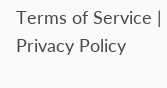Terms of Service | Privacy Policy